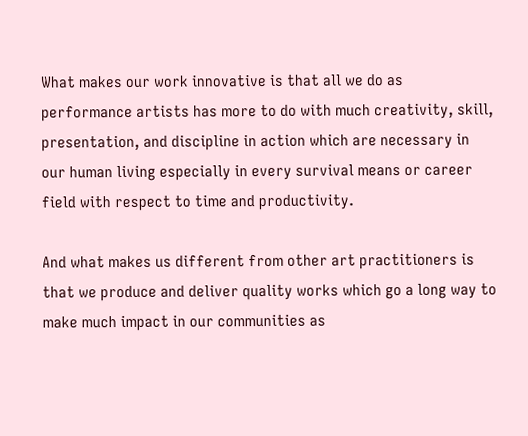What makes our work innovative is that all we do as performance artists has more to do with much creativity, skill, presentation, and discipline in action which are necessary in our human living especially in every survival means or career field with respect to time and productivity.

And what makes us different from other art practitioners is that we produce and deliver quality works which go a long way to make much impact in our communities as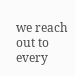we reach out to every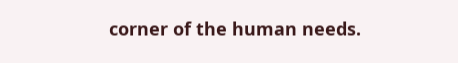corner of the human needs.